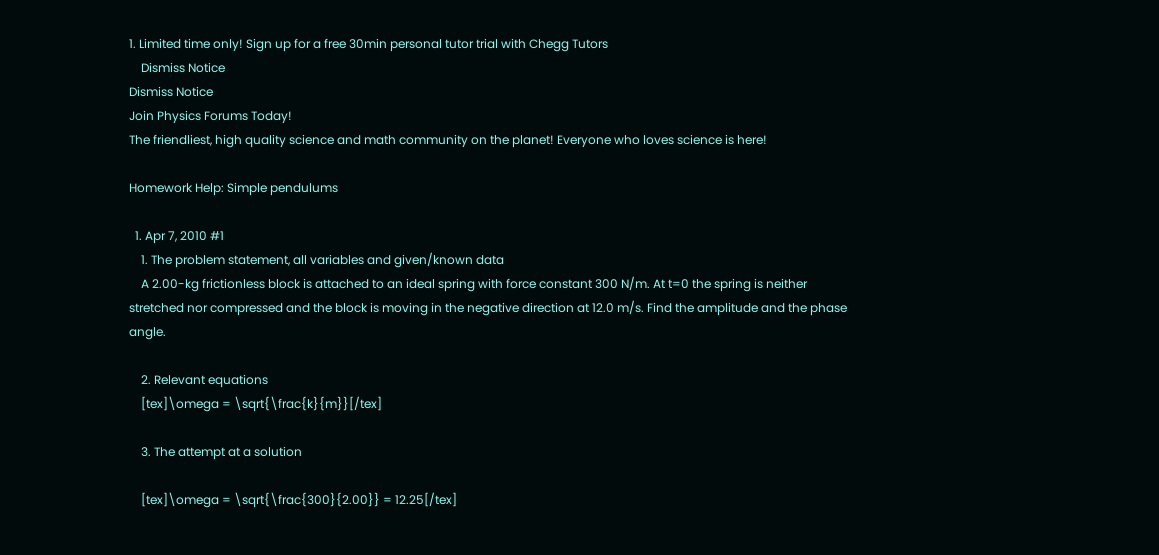1. Limited time only! Sign up for a free 30min personal tutor trial with Chegg Tutors
    Dismiss Notice
Dismiss Notice
Join Physics Forums Today!
The friendliest, high quality science and math community on the planet! Everyone who loves science is here!

Homework Help: Simple pendulums

  1. Apr 7, 2010 #1
    1. The problem statement, all variables and given/known data
    A 2.00-kg frictionless block is attached to an ideal spring with force constant 300 N/m. At t=0 the spring is neither stretched nor compressed and the block is moving in the negative direction at 12.0 m/s. Find the amplitude and the phase angle.

    2. Relevant equations
    [tex]\omega = \sqrt{\frac{k}{m}}[/tex]

    3. The attempt at a solution

    [tex]\omega = \sqrt{\frac{300}{2.00}} = 12.25[/tex]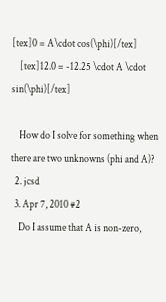[tex]0 = A\cdot cos(\phi)[/tex]
    [tex]12.0 = -12.25 \cdot A \cdot sin(\phi)[/tex]

    How do I solve for something when there are two unknowns (phi and A)?
  2. jcsd
  3. Apr 7, 2010 #2
    Do I assume that A is non-zero,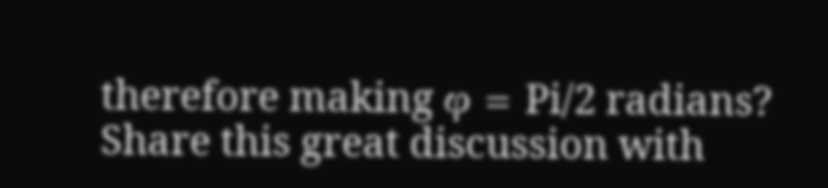therefore making φ = Pi/2 radians?
Share this great discussion with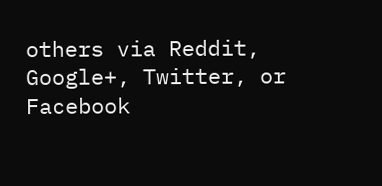others via Reddit, Google+, Twitter, or Facebook